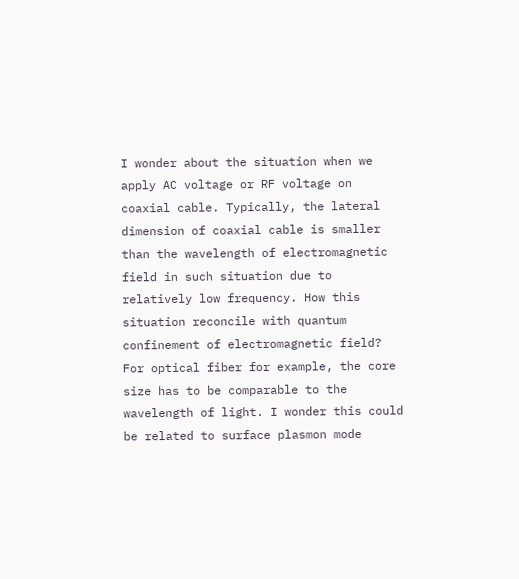I wonder about the situation when we apply AC voltage or RF voltage on coaxial cable. Typically, the lateral dimension of coaxial cable is smaller than the wavelength of electromagnetic field in such situation due to relatively low frequency. How this situation reconcile with quantum confinement of electromagnetic field? For optical fiber for example, the core size has to be comparable to the wavelength of light. I wonder this could be related to surface plasmon mode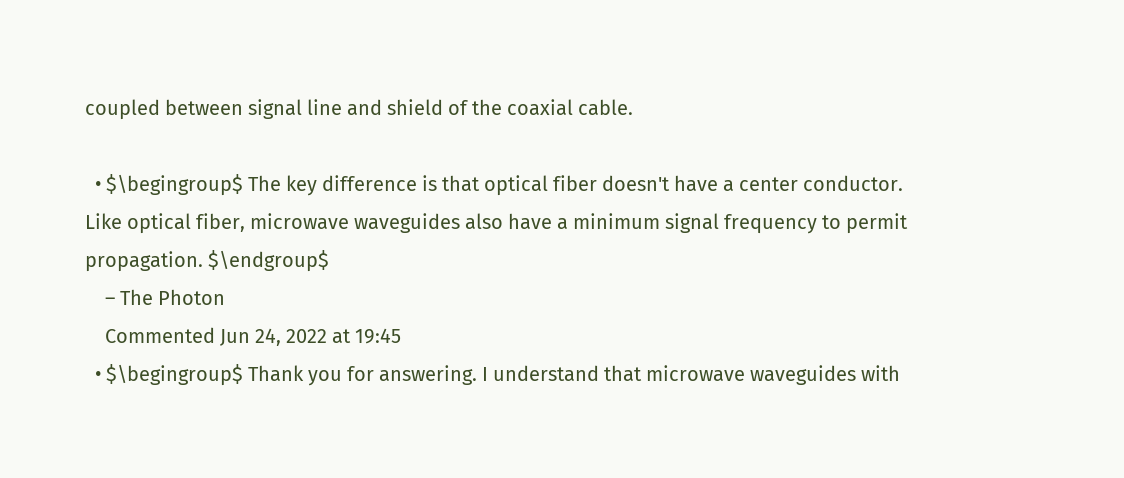coupled between signal line and shield of the coaxial cable.

  • $\begingroup$ The key difference is that optical fiber doesn't have a center conductor. Like optical fiber, microwave waveguides also have a minimum signal frequency to permit propagation. $\endgroup$
    – The Photon
    Commented Jun 24, 2022 at 19:45
  • $\begingroup$ Thank you for answering. I understand that microwave waveguides with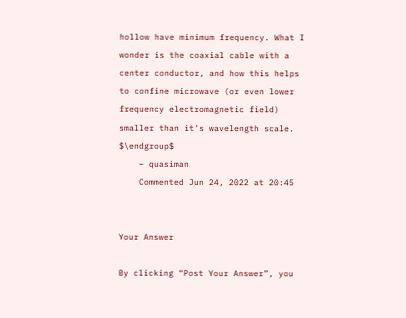hollow have minimum frequency. What I wonder is the coaxial cable with a center conductor, and how this helps to confine microwave (or even lower frequency electromagnetic field) smaller than it's wavelength scale. $\endgroup$
    – quasiman
    Commented Jun 24, 2022 at 20:45


Your Answer

By clicking “Post Your Answer”, you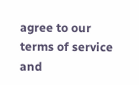agree to our terms of service and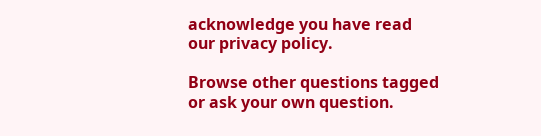acknowledge you have read our privacy policy.

Browse other questions tagged or ask your own question.